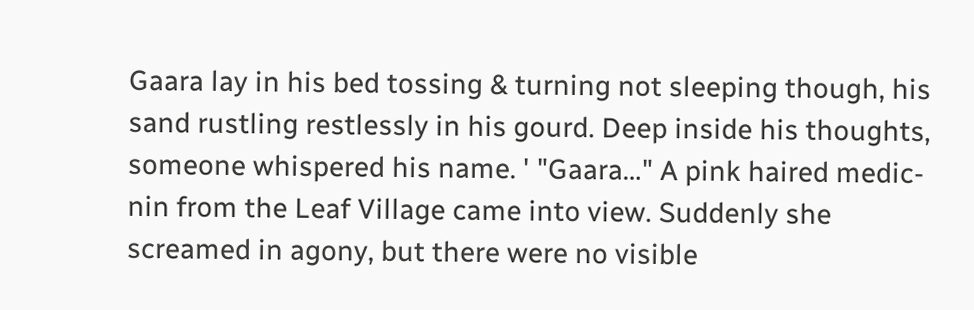Gaara lay in his bed tossing & turning not sleeping though, his sand rustling restlessly in his gourd. Deep inside his thoughts, someone whispered his name. ' "Gaara…" A pink haired medic-nin from the Leaf Village came into view. Suddenly she screamed in agony, but there were no visible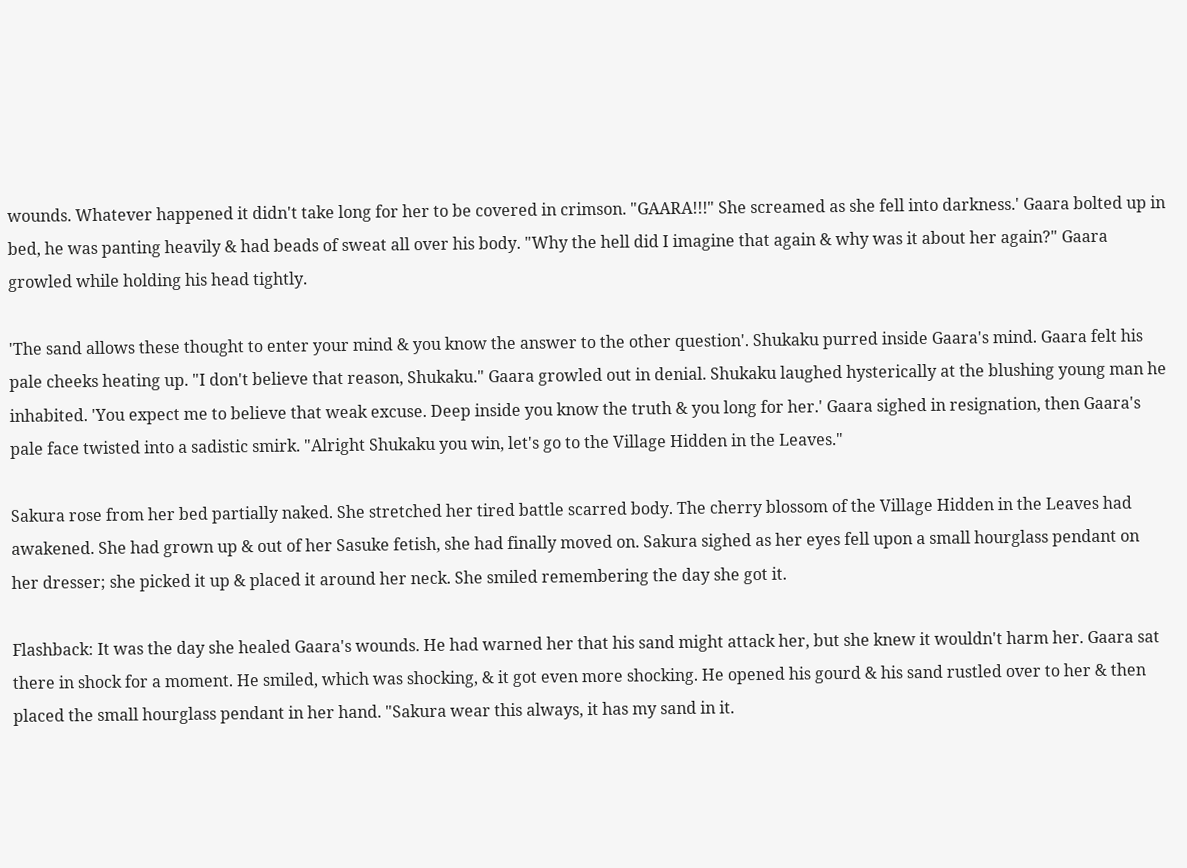wounds. Whatever happened it didn't take long for her to be covered in crimson. "GAARA!!!" She screamed as she fell into darkness.' Gaara bolted up in bed, he was panting heavily & had beads of sweat all over his body. "Why the hell did I imagine that again & why was it about her again?" Gaara growled while holding his head tightly.

'The sand allows these thought to enter your mind & you know the answer to the other question'. Shukaku purred inside Gaara's mind. Gaara felt his pale cheeks heating up. "I don't believe that reason, Shukaku." Gaara growled out in denial. Shukaku laughed hysterically at the blushing young man he inhabited. 'You expect me to believe that weak excuse. Deep inside you know the truth & you long for her.' Gaara sighed in resignation, then Gaara's pale face twisted into a sadistic smirk. "Alright Shukaku you win, let's go to the Village Hidden in the Leaves."

Sakura rose from her bed partially naked. She stretched her tired battle scarred body. The cherry blossom of the Village Hidden in the Leaves had awakened. She had grown up & out of her Sasuke fetish, she had finally moved on. Sakura sighed as her eyes fell upon a small hourglass pendant on her dresser; she picked it up & placed it around her neck. She smiled remembering the day she got it.

Flashback: It was the day she healed Gaara's wounds. He had warned her that his sand might attack her, but she knew it wouldn't harm her. Gaara sat there in shock for a moment. He smiled, which was shocking, & it got even more shocking. He opened his gourd & his sand rustled over to her & then placed the small hourglass pendant in her hand. "Sakura wear this always, it has my sand in it.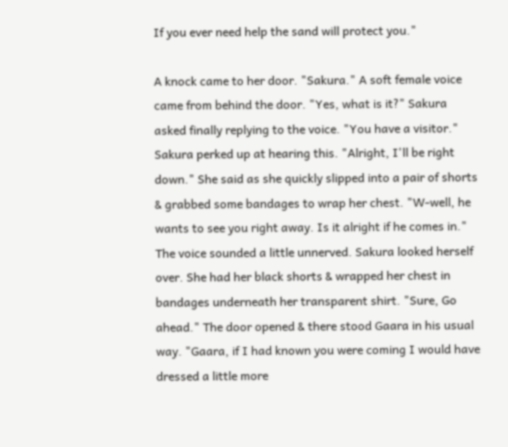If you ever need help the sand will protect you."

A knock came to her door. "Sakura." A soft female voice came from behind the door. "Yes, what is it?" Sakura asked finally replying to the voice. "You have a visitor." Sakura perked up at hearing this. "Alright, I'll be right down." She said as she quickly slipped into a pair of shorts & grabbed some bandages to wrap her chest. "W-well, he wants to see you right away. Is it alright if he comes in." The voice sounded a little unnerved. Sakura looked herself over. She had her black shorts & wrapped her chest in bandages underneath her transparent shirt. "Sure, Go ahead." The door opened & there stood Gaara in his usual way. "Gaara, if I had known you were coming I would have dressed a little more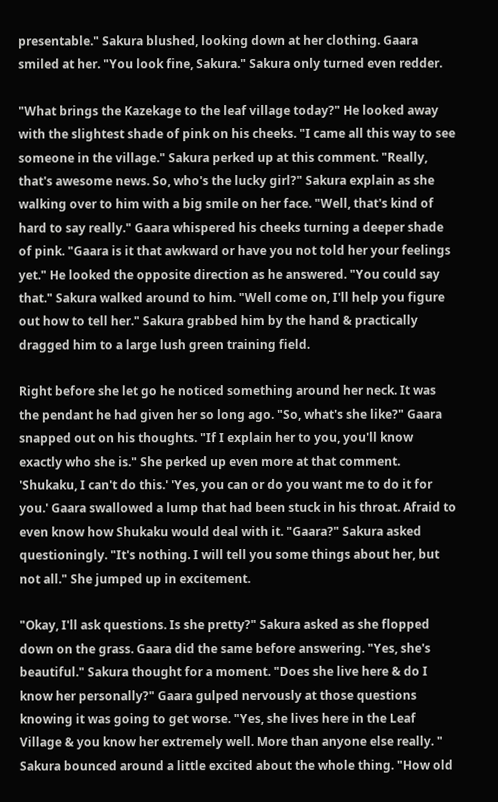presentable." Sakura blushed, looking down at her clothing. Gaara smiled at her. "You look fine, Sakura." Sakura only turned even redder.

"What brings the Kazekage to the leaf village today?" He looked away with the slightest shade of pink on his cheeks. "I came all this way to see someone in the village." Sakura perked up at this comment. "Really, that's awesome news. So, who's the lucky girl?" Sakura explain as she walking over to him with a big smile on her face. "Well, that's kind of hard to say really." Gaara whispered his cheeks turning a deeper shade of pink. "Gaara is it that awkward or have you not told her your feelings yet." He looked the opposite direction as he answered. "You could say that." Sakura walked around to him. "Well come on, I'll help you figure out how to tell her." Sakura grabbed him by the hand & practically dragged him to a large lush green training field.

Right before she let go he noticed something around her neck. It was the pendant he had given her so long ago. "So, what's she like?" Gaara snapped out on his thoughts. "If I explain her to you, you'll know exactly who she is." She perked up even more at that comment. 'Shukaku, I can't do this.' 'Yes, you can or do you want me to do it for you.' Gaara swallowed a lump that had been stuck in his throat. Afraid to even know how Shukaku would deal with it. "Gaara?" Sakura asked questioningly. "It's nothing. I will tell you some things about her, but not all." She jumped up in excitement.

"Okay, I'll ask questions. Is she pretty?" Sakura asked as she flopped down on the grass. Gaara did the same before answering. "Yes, she's beautiful." Sakura thought for a moment. "Does she live here & do I know her personally?" Gaara gulped nervously at those questions knowing it was going to get worse. "Yes, she lives here in the Leaf Village & you know her extremely well. More than anyone else really. " Sakura bounced around a little excited about the whole thing. "How old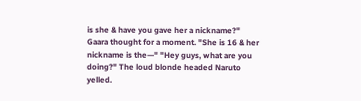is she & have you gave her a nickname?" Gaara thought for a moment. "She is 16 & her nickname is the—" "Hey guys, what are you doing?" The loud blonde headed Naruto yelled.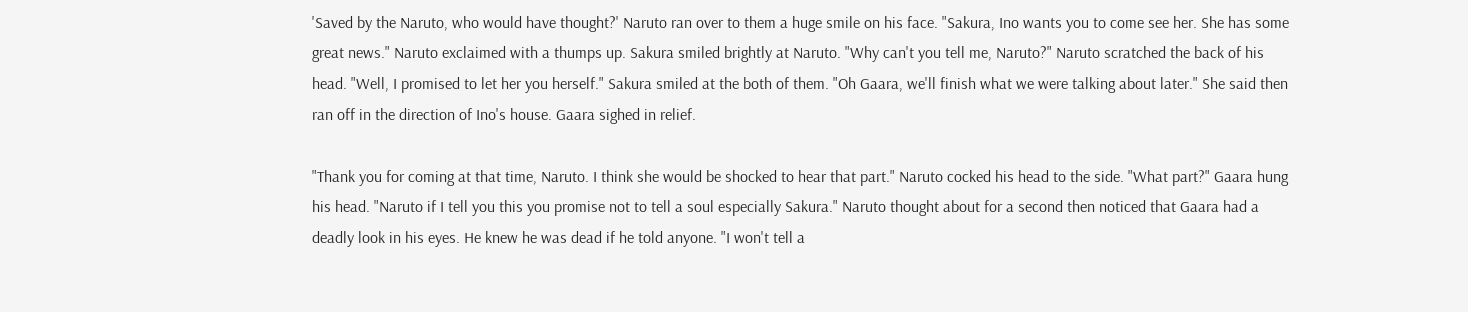'Saved by the Naruto, who would have thought?' Naruto ran over to them a huge smile on his face. "Sakura, Ino wants you to come see her. She has some great news." Naruto exclaimed with a thumps up. Sakura smiled brightly at Naruto. "Why can't you tell me, Naruto?" Naruto scratched the back of his head. "Well, I promised to let her you herself." Sakura smiled at the both of them. "Oh Gaara, we'll finish what we were talking about later." She said then ran off in the direction of Ino's house. Gaara sighed in relief.

"Thank you for coming at that time, Naruto. I think she would be shocked to hear that part." Naruto cocked his head to the side. "What part?" Gaara hung his head. "Naruto if I tell you this you promise not to tell a soul especially Sakura." Naruto thought about for a second then noticed that Gaara had a deadly look in his eyes. He knew he was dead if he told anyone. "I won't tell a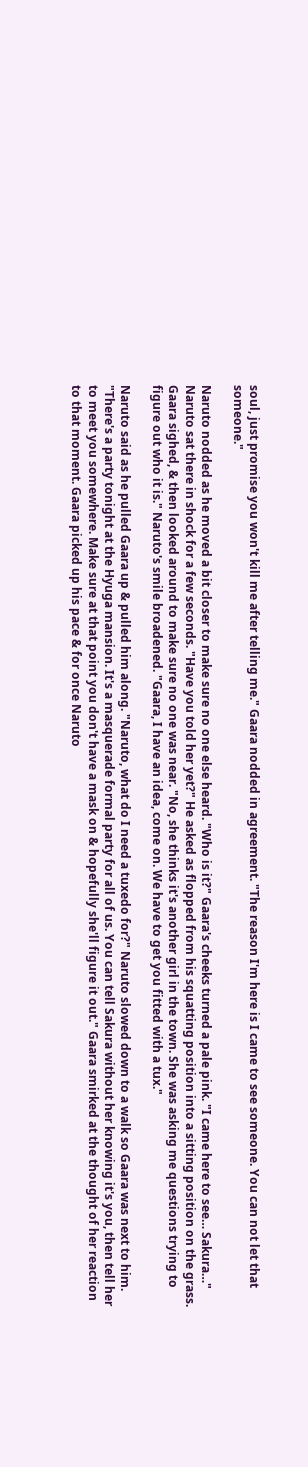soul, just promise you won't kill me after telling me." Gaara nodded in agreement. "The reason I'm here is I came to see someone. You can not let that someone."

Naruto nodded as he moved a bit closer to make sure no one else heard. "Who is it?" Gaara's cheeks turned a pale pink. "I came here to see… Sakura…" Naruto sat there in shock for a few seconds. "Have you told her yet?" He asked as flopped from his squatting position into a sitting position on the grass. Gaara sighed, & then looked around to make sure no one was near. "No, she thinks it's another girl in the town. She was asking me questions trying to figure out who it is." Naruto's smile broadened. "Gaara, I have an idea, come on. We have to get you fitted with a tux."

Naruto said as he pulled Gaara up & pulled him along. "Naruto, what do I need a tuxedo for?" Naruto slowed down to a walk so Gaara was next to him. "There's a party tonight at the Hyuga mansion. It's a masquerade formal party for all of us. You can tell Sakura without her knowing it's you, then tell her to meet you somewhere. Make sure at that point you don't have a mask on & hopefully she'll figure it out." Gaara smirked at the thought of her reaction to that moment. Gaara picked up his pace & for once Naruto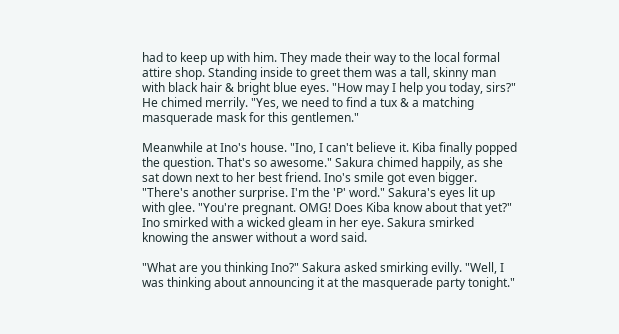had to keep up with him. They made their way to the local formal attire shop. Standing inside to greet them was a tall, skinny man with black hair & bright blue eyes. "How may I help you today, sirs?" He chimed merrily. "Yes, we need to find a tux & a matching masquerade mask for this gentlemen."

Meanwhile at Ino's house. "Ino, I can't believe it. Kiba finally popped the question. That's so awesome." Sakura chimed happily, as she sat down next to her best friend. Ino's smile got even bigger. "There's another surprise. I'm the 'P' word." Sakura's eyes lit up with glee. "You're pregnant. OMG! Does Kiba know about that yet?" Ino smirked with a wicked gleam in her eye. Sakura smirked knowing the answer without a word said.

"What are you thinking Ino?" Sakura asked smirking evilly. "Well, I was thinking about announcing it at the masquerade party tonight."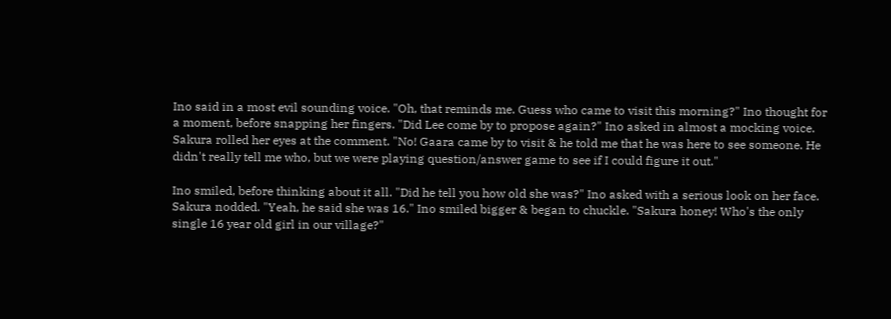Ino said in a most evil sounding voice. "Oh, that reminds me. Guess who came to visit this morning?" Ino thought for a moment, before snapping her fingers. "Did Lee come by to propose again?" Ino asked in almost a mocking voice. Sakura rolled her eyes at the comment. "No! Gaara came by to visit & he told me that he was here to see someone. He didn't really tell me who, but we were playing question/answer game to see if I could figure it out."

Ino smiled, before thinking about it all. "Did he tell you how old she was?" Ino asked with a serious look on her face. Sakura nodded. "Yeah, he said she was 16." Ino smiled bigger & began to chuckle. "Sakura honey! Who's the only single 16 year old girl in our village?"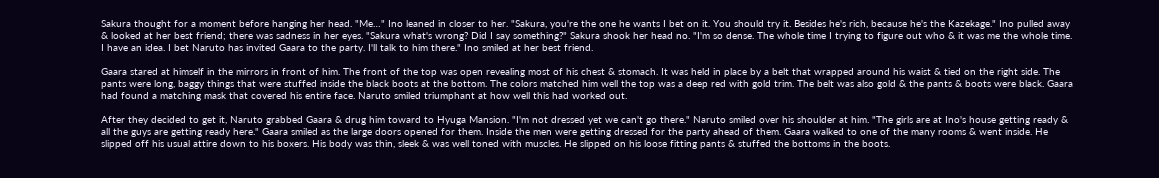Sakura thought for a moment before hanging her head. "Me…" Ino leaned in closer to her. "Sakura, you're the one he wants I bet on it. You should try it. Besides he's rich, because he's the Kazekage." Ino pulled away & looked at her best friend; there was sadness in her eyes. "Sakura what's wrong? Did I say something?" Sakura shook her head no. "I'm so dense. The whole time I trying to figure out who & it was me the whole time. I have an idea. I bet Naruto has invited Gaara to the party. I'll talk to him there." Ino smiled at her best friend.

Gaara stared at himself in the mirrors in front of him. The front of the top was open revealing most of his chest & stomach. It was held in place by a belt that wrapped around his waist & tied on the right side. The pants were long, baggy things that were stuffed inside the black boots at the bottom. The colors matched him well the top was a deep red with gold trim. The belt was also gold & the pants & boots were black. Gaara had found a matching mask that covered his entire face. Naruto smiled triumphant at how well this had worked out.

After they decided to get it, Naruto grabbed Gaara & drug him toward to Hyuga Mansion. "I'm not dressed yet we can't go there." Naruto smiled over his shoulder at him. "The girls are at Ino's house getting ready & all the guys are getting ready here." Gaara smiled as the large doors opened for them. Inside the men were getting dressed for the party ahead of them. Gaara walked to one of the many rooms & went inside. He slipped off his usual attire down to his boxers. His body was thin, sleek & was well toned with muscles. He slipped on his loose fitting pants & stuffed the bottoms in the boots.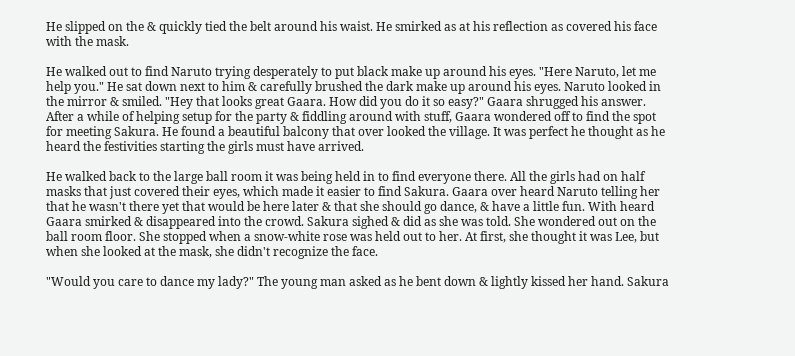He slipped on the & quickly tied the belt around his waist. He smirked as at his reflection as covered his face with the mask.

He walked out to find Naruto trying desperately to put black make up around his eyes. "Here Naruto, let me help you." He sat down next to him & carefully brushed the dark make up around his eyes. Naruto looked in the mirror & smiled. "Hey that looks great Gaara. How did you do it so easy?" Gaara shrugged his answer. After a while of helping setup for the party & fiddling around with stuff, Gaara wondered off to find the spot for meeting Sakura. He found a beautiful balcony that over looked the village. It was perfect he thought as he heard the festivities starting the girls must have arrived.

He walked back to the large ball room it was being held in to find everyone there. All the girls had on half masks that just covered their eyes, which made it easier to find Sakura. Gaara over heard Naruto telling her that he wasn't there yet that would be here later & that she should go dance, & have a little fun. With heard Gaara smirked & disappeared into the crowd. Sakura sighed & did as she was told. She wondered out on the ball room floor. She stopped when a snow-white rose was held out to her. At first, she thought it was Lee, but when she looked at the mask, she didn't recognize the face.

"Would you care to dance my lady?" The young man asked as he bent down & lightly kissed her hand. Sakura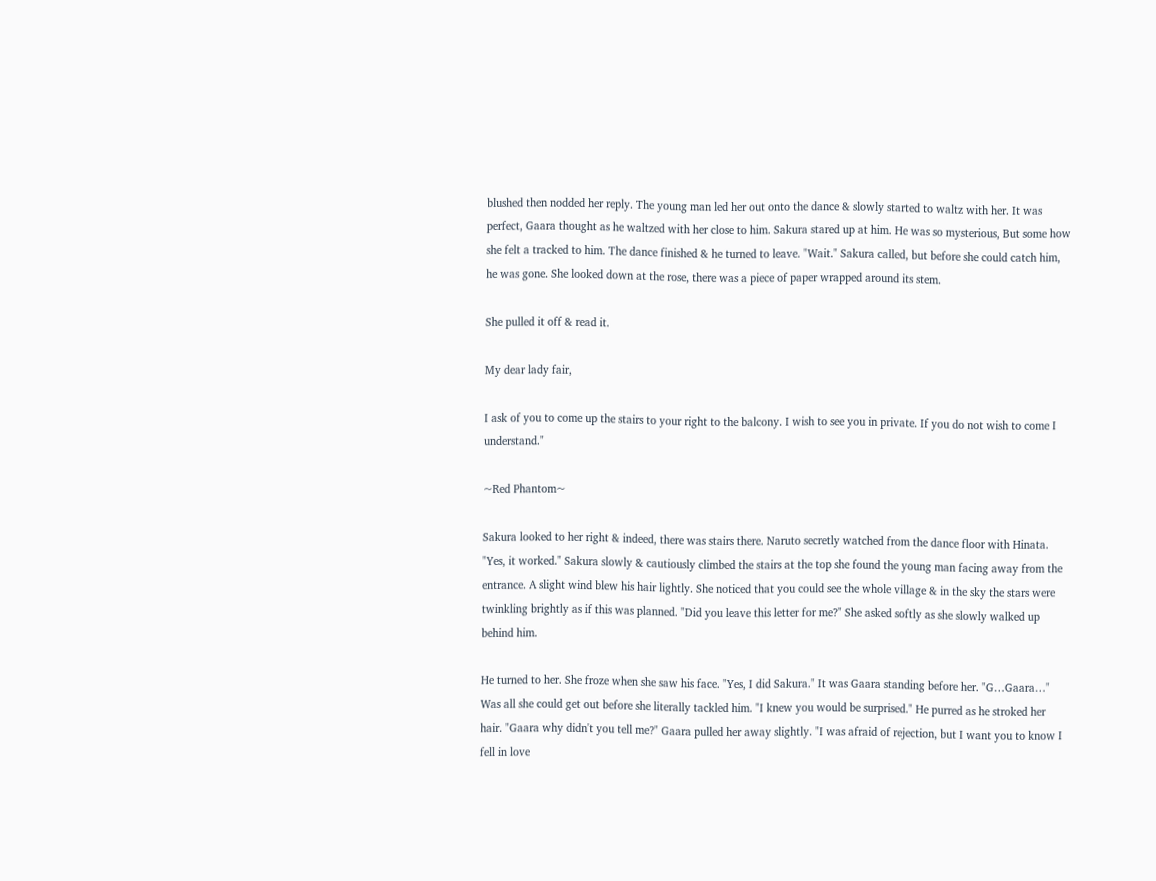blushed then nodded her reply. The young man led her out onto the dance & slowly started to waltz with her. It was perfect, Gaara thought as he waltzed with her close to him. Sakura stared up at him. He was so mysterious, But some how she felt a tracked to him. The dance finished & he turned to leave. "Wait." Sakura called, but before she could catch him, he was gone. She looked down at the rose, there was a piece of paper wrapped around its stem.

She pulled it off & read it.

My dear lady fair,

I ask of you to come up the stairs to your right to the balcony. I wish to see you in private. If you do not wish to come I understand."

~Red Phantom~

Sakura looked to her right & indeed, there was stairs there. Naruto secretly watched from the dance floor with Hinata. "Yes, it worked." Sakura slowly & cautiously climbed the stairs at the top she found the young man facing away from the entrance. A slight wind blew his hair lightly. She noticed that you could see the whole village & in the sky the stars were twinkling brightly as if this was planned. "Did you leave this letter for me?" She asked softly as she slowly walked up behind him.

He turned to her. She froze when she saw his face. "Yes, I did Sakura." It was Gaara standing before her. "G…Gaara…" Was all she could get out before she literally tackled him. "I knew you would be surprised." He purred as he stroked her hair. "Gaara why didn't you tell me?" Gaara pulled her away slightly. "I was afraid of rejection, but I want you to know I fell in love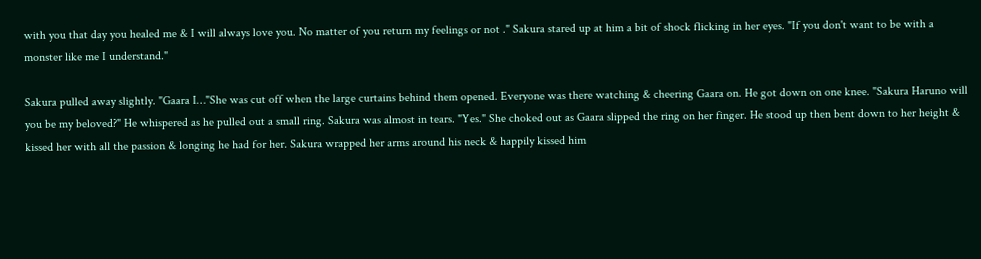with you that day you healed me & I will always love you. No matter of you return my feelings or not ." Sakura stared up at him a bit of shock flicking in her eyes. "If you don't want to be with a monster like me I understand."

Sakura pulled away slightly. "Gaara I…"She was cut off when the large curtains behind them opened. Everyone was there watching & cheering Gaara on. He got down on one knee. "Sakura Haruno will you be my beloved?" He whispered as he pulled out a small ring. Sakura was almost in tears. "Yes." She choked out as Gaara slipped the ring on her finger. He stood up then bent down to her height & kissed her with all the passion & longing he had for her. Sakura wrapped her arms around his neck & happily kissed him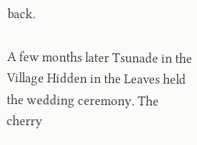back.

A few months later Tsunade in the Village Hidden in the Leaves held the wedding ceremony. The cherry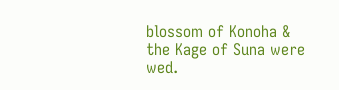blossom of Konoha & the Kage of Suna were wed.